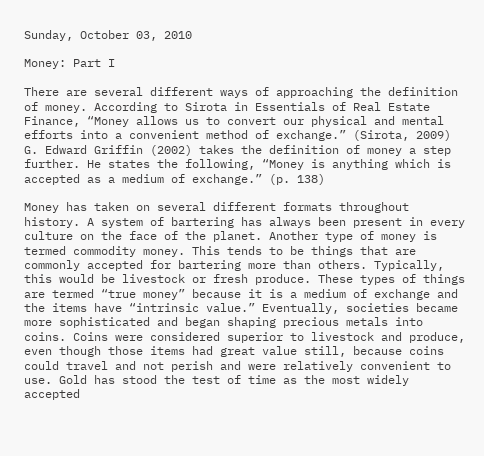Sunday, October 03, 2010

Money: Part I

There are several different ways of approaching the definition of money. According to Sirota in Essentials of Real Estate Finance, “Money allows us to convert our physical and mental efforts into a convenient method of exchange.” (Sirota, 2009) G. Edward Griffin (2002) takes the definition of money a step further. He states the following, “Money is anything which is accepted as a medium of exchange.” (p. 138)

Money has taken on several different formats throughout history. A system of bartering has always been present in every culture on the face of the planet. Another type of money is termed commodity money. This tends to be things that are commonly accepted for bartering more than others. Typically, this would be livestock or fresh produce. These types of things are termed “true money” because it is a medium of exchange and the items have “intrinsic value.” Eventually, societies became more sophisticated and began shaping precious metals into coins. Coins were considered superior to livestock and produce, even though those items had great value still, because coins could travel and not perish and were relatively convenient to use. Gold has stood the test of time as the most widely accepted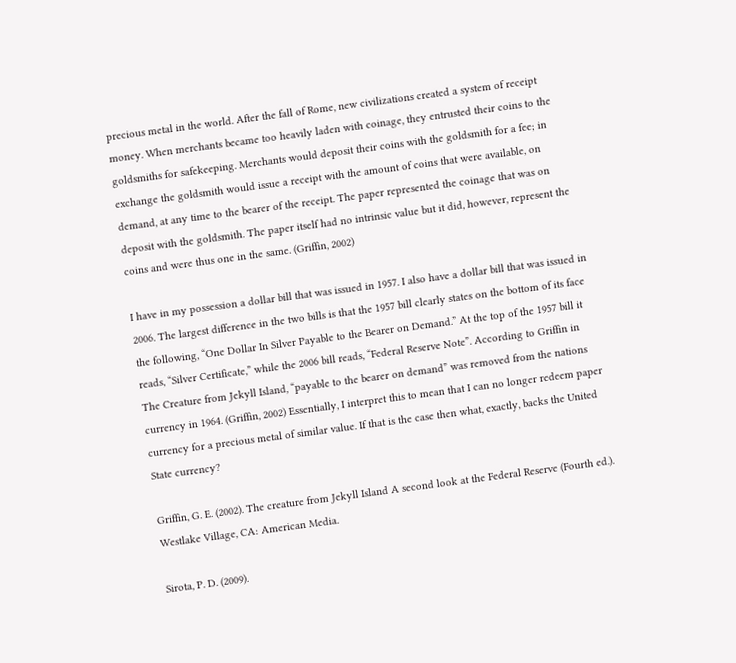precious metal in the world. After the fall of Rome, new civilizations created a system of receipt money. When merchants became too heavily laden with coinage, they entrusted their coins to the goldsmiths for safekeeping. Merchants would deposit their coins with the goldsmith for a fee; in exchange the goldsmith would issue a receipt with the amount of coins that were available, on demand, at any time to the bearer of the receipt. The paper represented the coinage that was on deposit with the goldsmith. The paper itself had no intrinsic value but it did, however, represent the coins and were thus one in the same. (Griffin, 2002)

I have in my possession a dollar bill that was issued in 1957. I also have a dollar bill that was issued in 2006. The largest difference in the two bills is that the 1957 bill clearly states on the bottom of its face the following, “One Dollar In Silver Payable to the Bearer on Demand.” At the top of the 1957 bill it reads, “Silver Certificate,” while the 2006 bill reads, “Federal Reserve Note”. According to Griffin in The Creature from Jekyll Island, “payable to the bearer on demand” was removed from the nations currency in 1964. (Griffin, 2002) Essentially, I interpret this to mean that I can no longer redeem paper currency for a precious metal of similar value. If that is the case then what, exactly, backs the United State currency?

Griffin, G. E. (2002). The creature from Jekyll Island A second look at the Federal Reserve (Fourth ed.). Westlake Village, CA: American Media.

Sirota, P. D. (2009).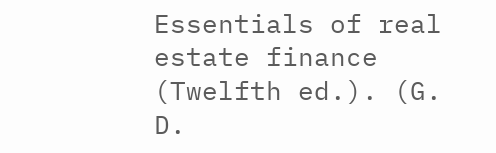Essentials of real estate finance (Twelfth ed.). (G. D.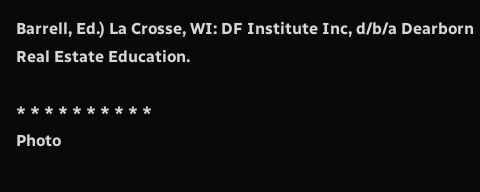Barrell, Ed.) La Crosse, WI: DF Institute Inc, d/b/a Dearborn Real Estate Education.

* * * * * * * * * *
Photo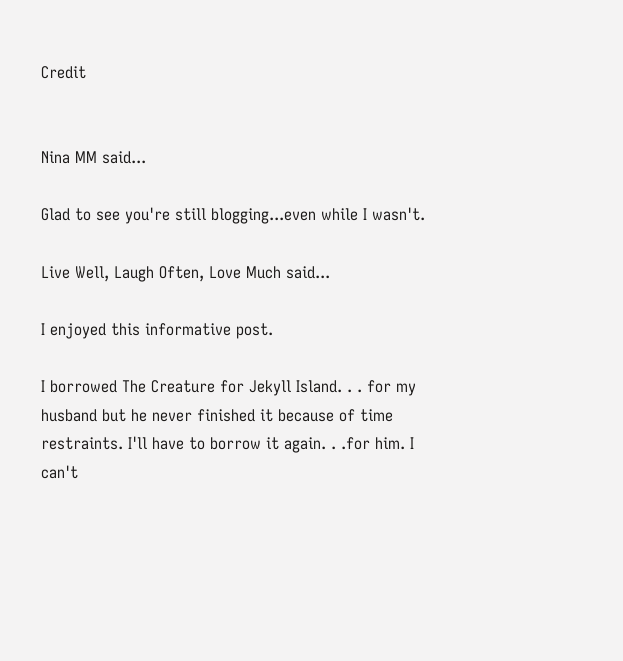Credit


Nina MM said...

Glad to see you're still blogging...even while I wasn't.

Live Well, Laugh Often, Love Much said...

I enjoyed this informative post.

I borrowed The Creature for Jekyll Island. . . for my husband but he never finished it because of time restraints. I'll have to borrow it again. . .for him. I can't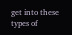get into these types of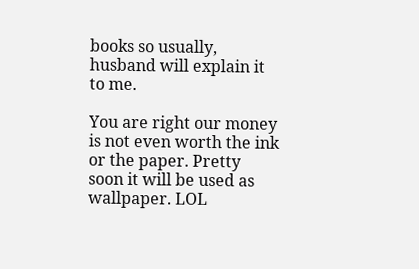books so usually, husband will explain it to me.

You are right our money is not even worth the ink or the paper. Pretty soon it will be used as wallpaper. LOL